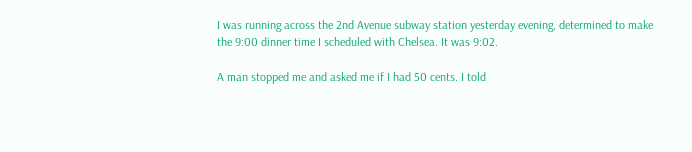I was running across the 2nd Avenue subway station yesterday evening, determined to make the 9:00 dinner time I scheduled with Chelsea. It was 9:02.

A man stopped me and asked me if I had 50 cents. I told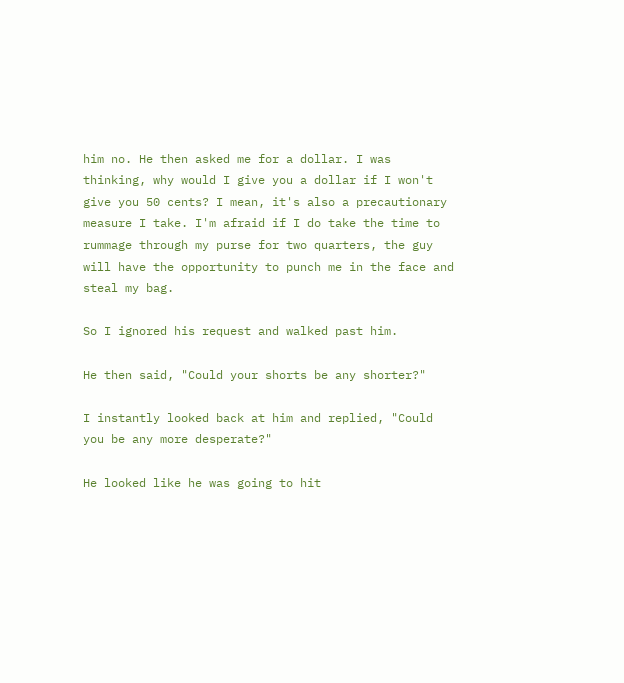him no. He then asked me for a dollar. I was thinking, why would I give you a dollar if I won't give you 50 cents? I mean, it's also a precautionary measure I take. I'm afraid if I do take the time to rummage through my purse for two quarters, the guy will have the opportunity to punch me in the face and steal my bag.

So I ignored his request and walked past him.

He then said, "Could your shorts be any shorter?"

I instantly looked back at him and replied, "Could you be any more desperate?"

He looked like he was going to hit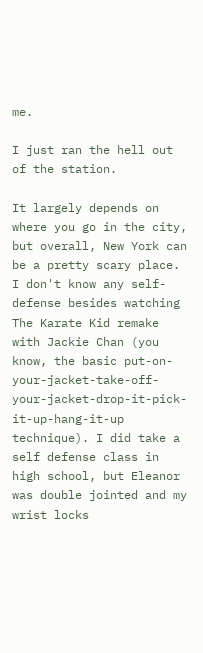me.

I just ran the hell out of the station.

It largely depends on where you go in the city, but overall, New York can be a pretty scary place. I don't know any self-defense besides watching The Karate Kid remake with Jackie Chan (you know, the basic put-on-your-jacket-take-off-your-jacket-drop-it-pick-it-up-hang-it-up technique). I did take a self defense class in high school, but Eleanor was double jointed and my wrist locks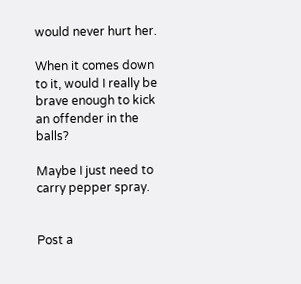would never hurt her.

When it comes down to it, would I really be brave enough to kick an offender in the balls?

Maybe I just need to carry pepper spray.


Post a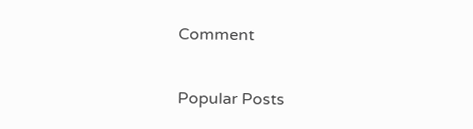Comment

Popular Posts